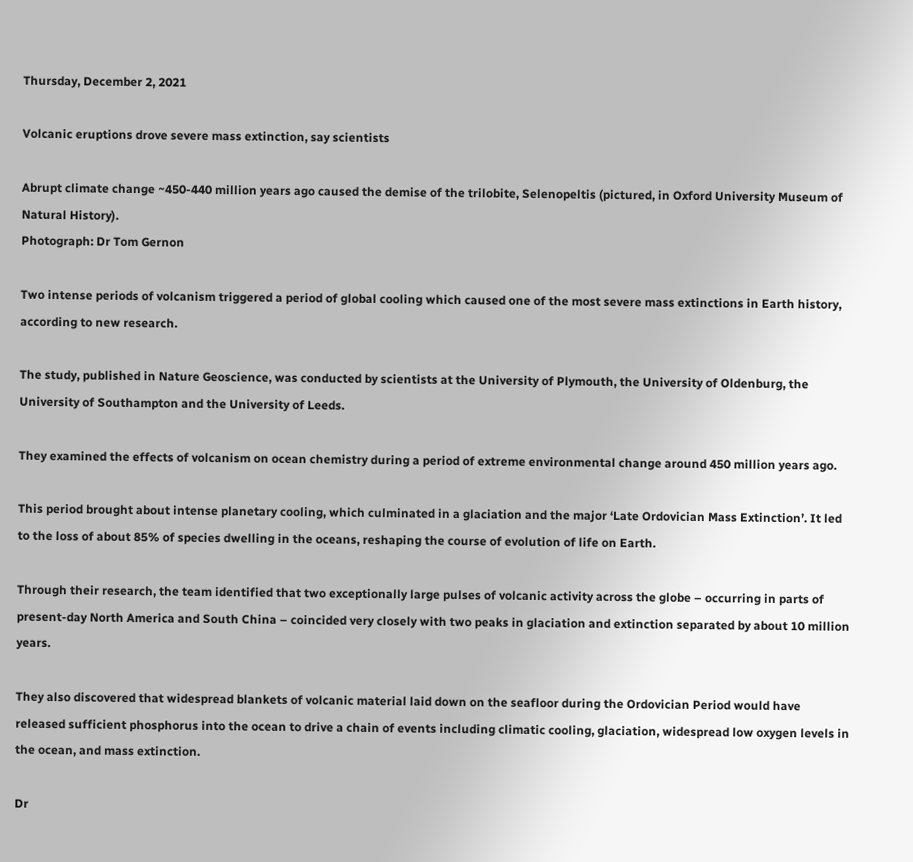Thursday, December 2, 2021

Volcanic eruptions drove severe mass extinction, say scientists

Abrupt climate change ~450-440 million years ago caused the demise of the trilobite, Selenopeltis (pictured, in Oxford University Museum of Natural History).
Photograph: Dr Tom Gernon

Two intense periods of volcanism triggered a period of global cooling which caused one of the most severe mass extinctions in Earth history, according to new research.

The study, published in Nature Geoscience, was conducted by scientists at the University of Plymouth, the University of Oldenburg, the University of Southampton and the University of Leeds.

They examined the effects of volcanism on ocean chemistry during a period of extreme environmental change around 450 million years ago.

This period brought about intense planetary cooling, which culminated in a glaciation and the major ‘Late Ordovician Mass Extinction’. It led to the loss of about 85% of species dwelling in the oceans, reshaping the course of evolution of life on Earth.

Through their research, the team identified that two exceptionally large pulses of volcanic activity across the globe – occurring in parts of present-day North America and South China – coincided very closely with two peaks in glaciation and extinction separated by about 10 million years.

They also discovered that widespread blankets of volcanic material laid down on the seafloor during the Ordovician Period would have released sufficient phosphorus into the ocean to drive a chain of events including climatic cooling, glaciation, widespread low oxygen levels in the ocean, and mass extinction.

Dr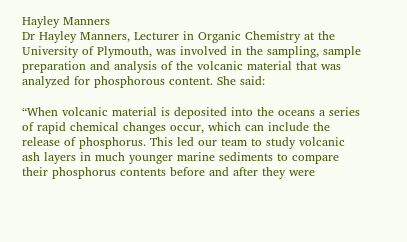Hayley Manners
Dr Hayley Manners, Lecturer in Organic Chemistry at the University of Plymouth, was involved in the sampling, sample preparation and analysis of the volcanic material that was analyzed for phosphorous content. She said:

“When volcanic material is deposited into the oceans a series of rapid chemical changes occur, which can include the release of phosphorus. This led our team to study volcanic ash layers in much younger marine sediments to compare their phosphorus contents before and after they were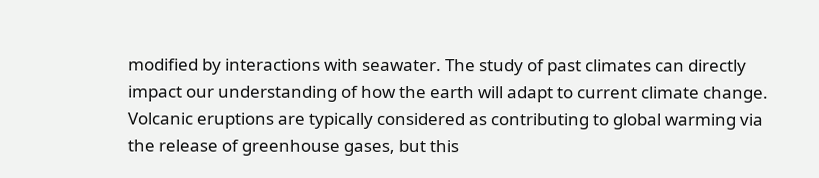modified by interactions with seawater. The study of past climates can directly impact our understanding of how the earth will adapt to current climate change. Volcanic eruptions are typically considered as contributing to global warming via the release of greenhouse gases, but this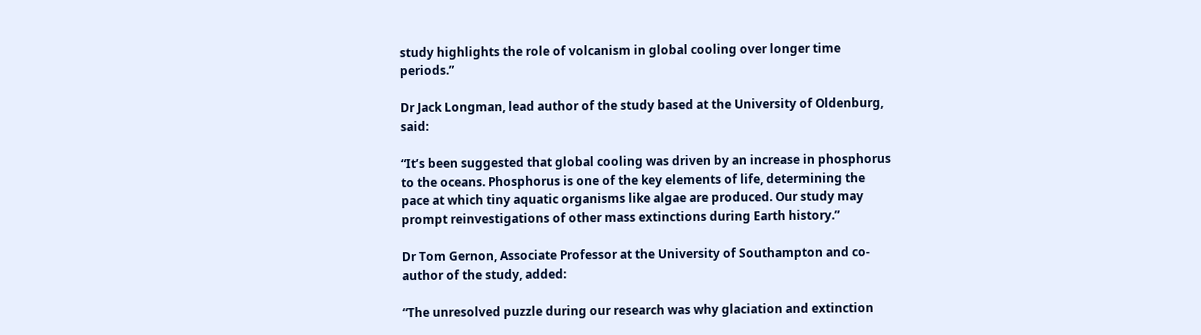study highlights the role of volcanism in global cooling over longer time periods.”

Dr Jack Longman, lead author of the study based at the University of Oldenburg, said:

“It’s been suggested that global cooling was driven by an increase in phosphorus to the oceans. Phosphorus is one of the key elements of life, determining the pace at which tiny aquatic organisms like algae are produced. Our study may prompt reinvestigations of other mass extinctions during Earth history.”

Dr Tom Gernon, Associate Professor at the University of Southampton and co-author of the study, added:

“The unresolved puzzle during our research was why glaciation and extinction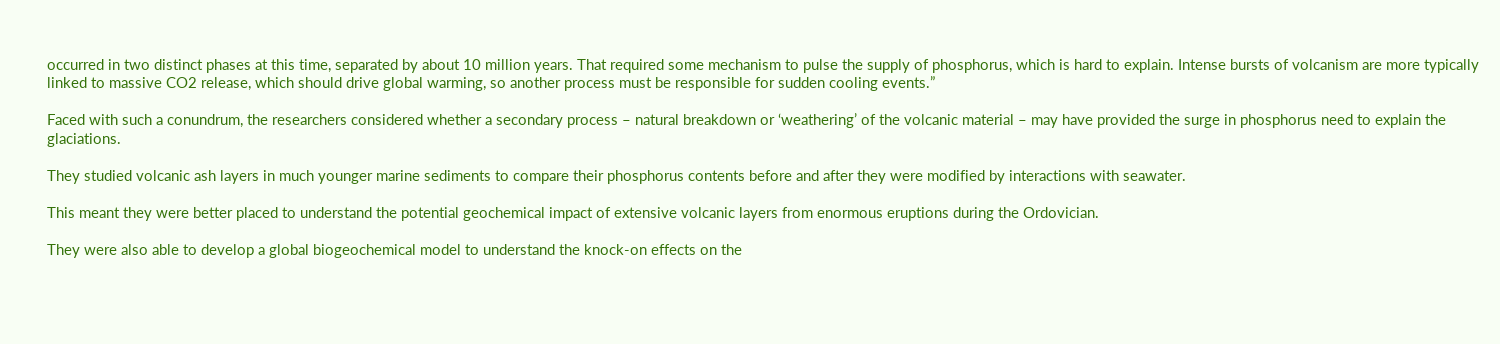occurred in two distinct phases at this time, separated by about 10 million years. That required some mechanism to pulse the supply of phosphorus, which is hard to explain. Intense bursts of volcanism are more typically linked to massive CO2 release, which should drive global warming, so another process must be responsible for sudden cooling events.”

Faced with such a conundrum, the researchers considered whether a secondary process – natural breakdown or ‘weathering’ of the volcanic material – may have provided the surge in phosphorus need to explain the glaciations.

They studied volcanic ash layers in much younger marine sediments to compare their phosphorus contents before and after they were modified by interactions with seawater.

This meant they were better placed to understand the potential geochemical impact of extensive volcanic layers from enormous eruptions during the Ordovician.

They were also able to develop a global biogeochemical model to understand the knock-on effects on the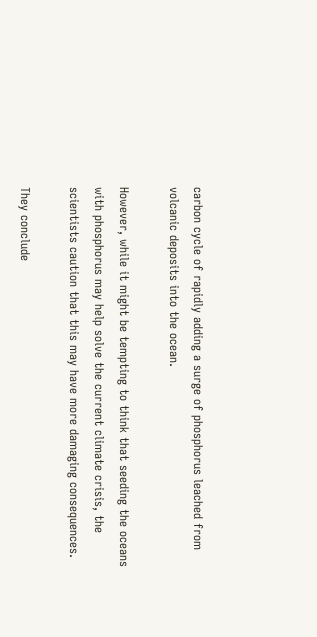carbon cycle of rapidly adding a surge of phosphorus leached from volcanic deposits into the ocean.

However, while it might be tempting to think that seeding the oceans with phosphorus may help solve the current climate crisis, the scientists caution that this may have more damaging consequences.

They conclude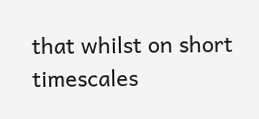that whilst on short timescales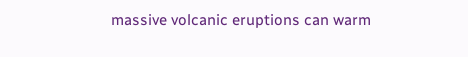massive volcanic eruptions can warm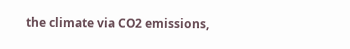the climate via CO2 emissions,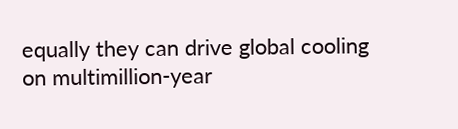equally they can drive global cooling on multimillion-year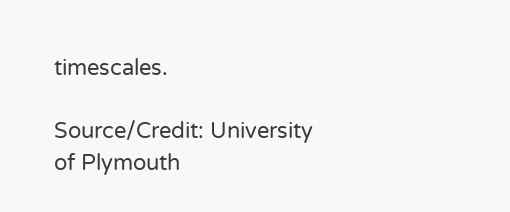timescales.

Source/Credit: University of Plymouth